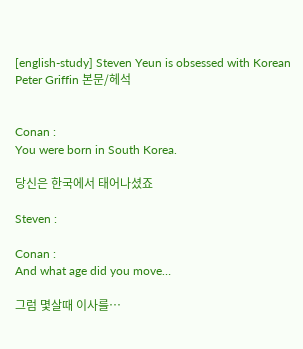[english-study] Steven Yeun is obsessed with Korean Peter Griffin 본문/헤석


Conan :
You were born in South Korea.

당신은 한국에서 태어나셨죠

Steven :

Conan :
And what age did you move…

그럼 몇살때 이사를…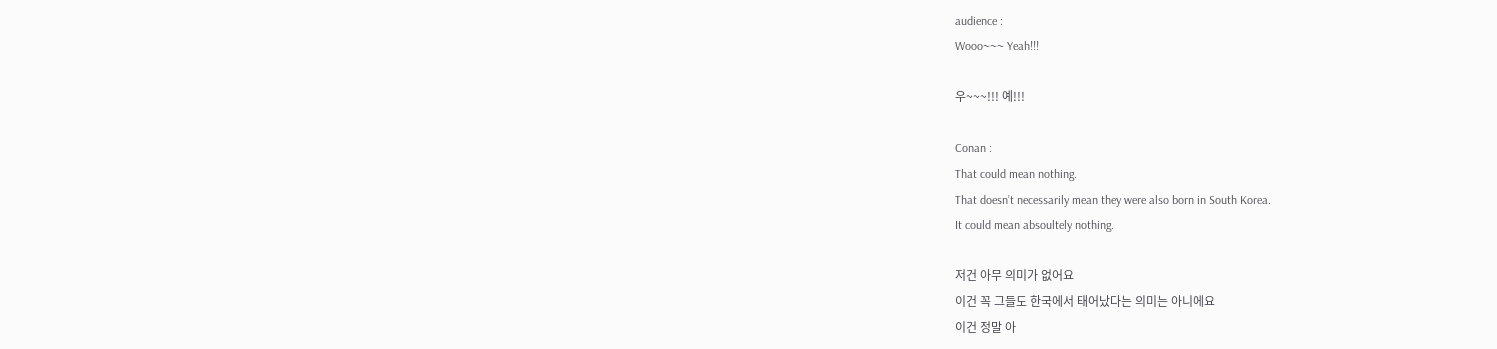audience :
Wooo~~~ Yeah!!!

우~~~!!! 예!!!

Conan :
That could mean nothing.
That doesn’t necessarily mean they were also born in South Korea.
It could mean absoultely nothing.

저건 아무 의미가 없어요
이건 꼭 그들도 한국에서 태어났다는 의미는 아니에요
이건 정말 아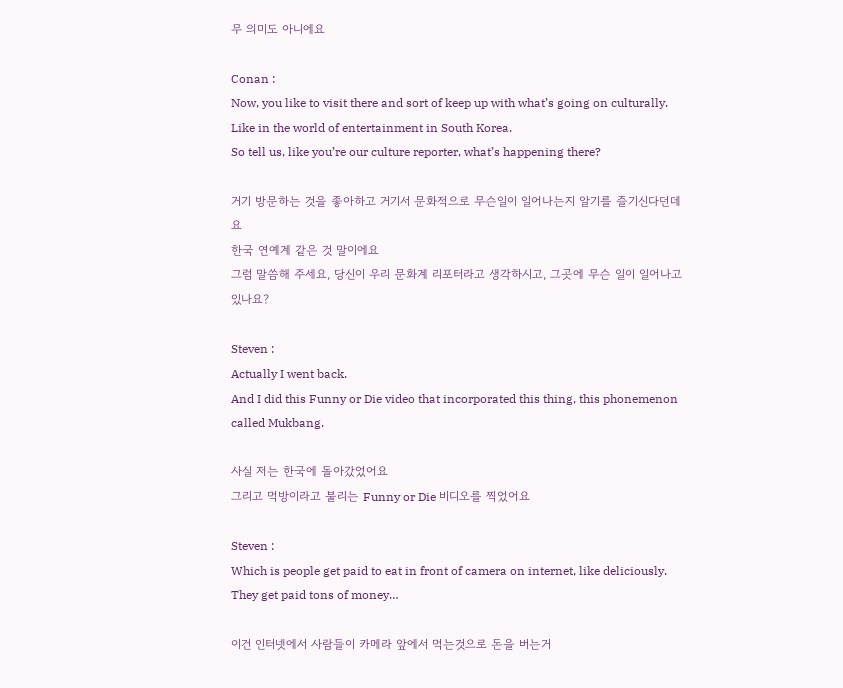무 의미도 아니에요

Conan :
Now, you like to visit there and sort of keep up with what’s going on culturally.
Like in the world of entertainment in South Korea.
So tell us, like you’re our culture reporter, what’s happening there?

거기 방문하는 것을 좋아하고 거기서 문화적으로 무슨일이 일어나는지 알기를 즐기신다던데요
한국 연예계 같은 것 말이에요
그럼 말씀해 주세요, 당신이 우리 문화계 리포터라고 생각하시고, 그곳에 무슨 일이 일어나고 있나요?

Steven :
Actually I went back.
And I did this Funny or Die video that incorporated this thing, this phonemenon called Mukbang.

사실 저는 한국에 돌아갔었어요
그리고 먹방이라고 불리는 Funny or Die 비디오를 찍었어요

Steven :
Which is people get paid to eat in front of camera on internet, like deliciously.
They get paid tons of money…

이건 인터넷에서 사람들이 카메라 앞에서 먹는것으로 돈을 버는거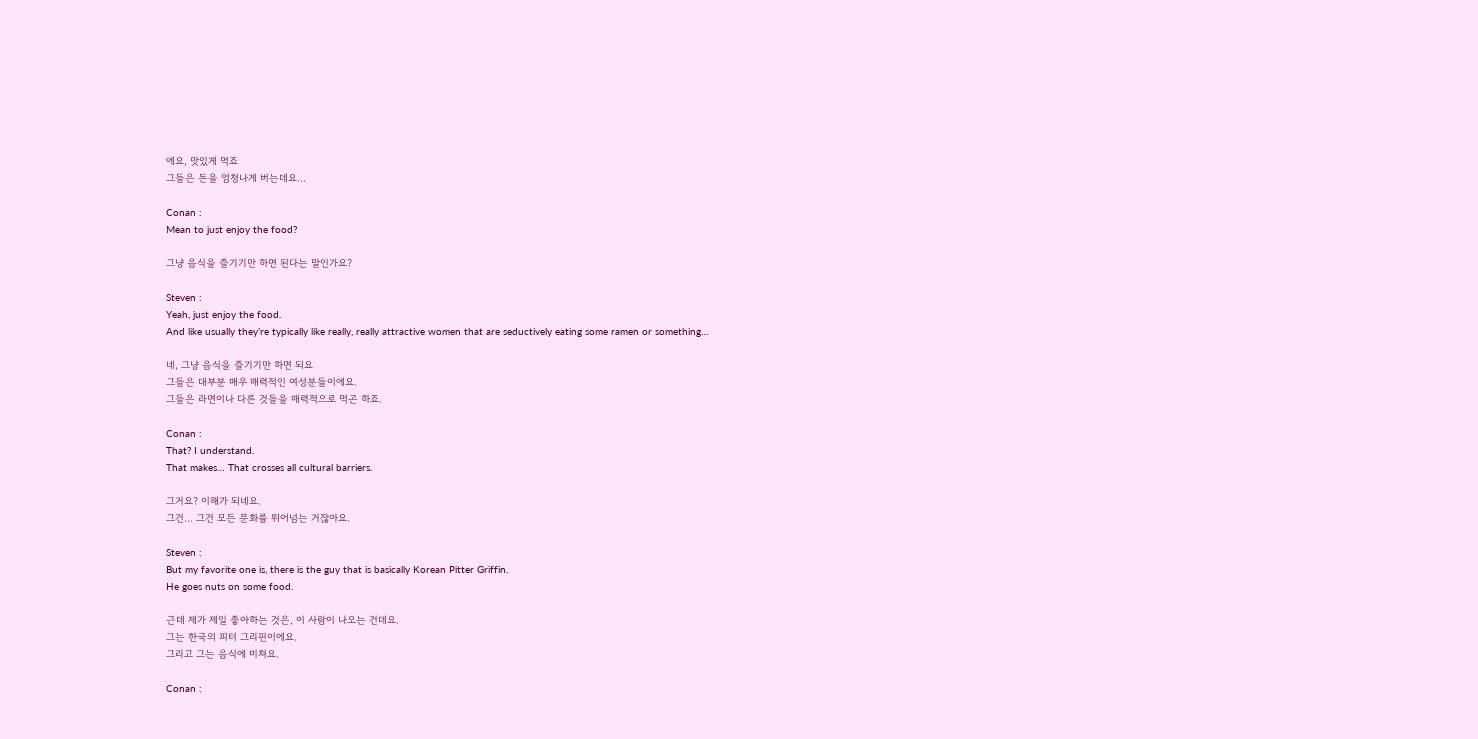에요, 맛있게 먹죠
그들은 돈을 엄청나게 버는데요…

Conan :
Mean to just enjoy the food?

그냥 음식을 즐기기만 하면 된다는 말인가요?

Steven :
Yeah, just enjoy the food.
And like usually they’re typically like really, really attractive women that are seductively eating some ramen or something…

네, 그냥 음식을 즐기기만 하면 되요
그들은 대부분 매우 매력적인 여성분들이에요.
그들은 라면이나 다른 것들을 매력적으로 먹곤 하죠.

Conan :
That? I understand.
That makes… That crosses all cultural barriers.

그거요? 이해가 되네요.
그건… 그건 모든 문화를 뛰어넘는 거잖아요.

Steven :
But my favorite one is, there is the guy that is basically Korean Pitter Griffin.
He goes nuts on some food.

근데 제가 제일 좋아하는 것은, 이 사람이 나오는 건데요.
그는 한국의 피터 그리핀이에요.
그리고 그는 음식에 미쳐요.

Conan :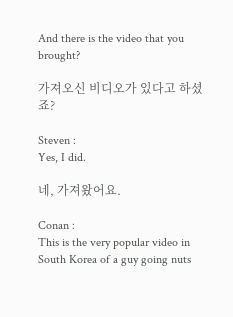And there is the video that you brought?

가져오신 비디오가 있다고 하셨죠?

Steven :
Yes, I did.

네, 가져왔어요.

Conan :
This is the very popular video in South Korea of a guy going nuts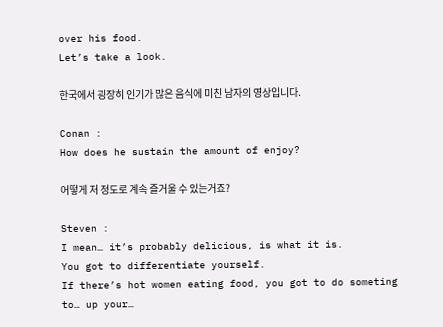over his food.
Let’s take a look.

한국에서 굉장히 인기가 많은 음식에 미친 남자의 영상입니다.

Conan :
How does he sustain the amount of enjoy?

어떻게 저 정도로 계속 즐거울 수 있는거죠?

Steven :
I mean… it’s probably delicious, is what it is.
You got to differentiate yourself.
If there’s hot women eating food, you got to do someting to… up your…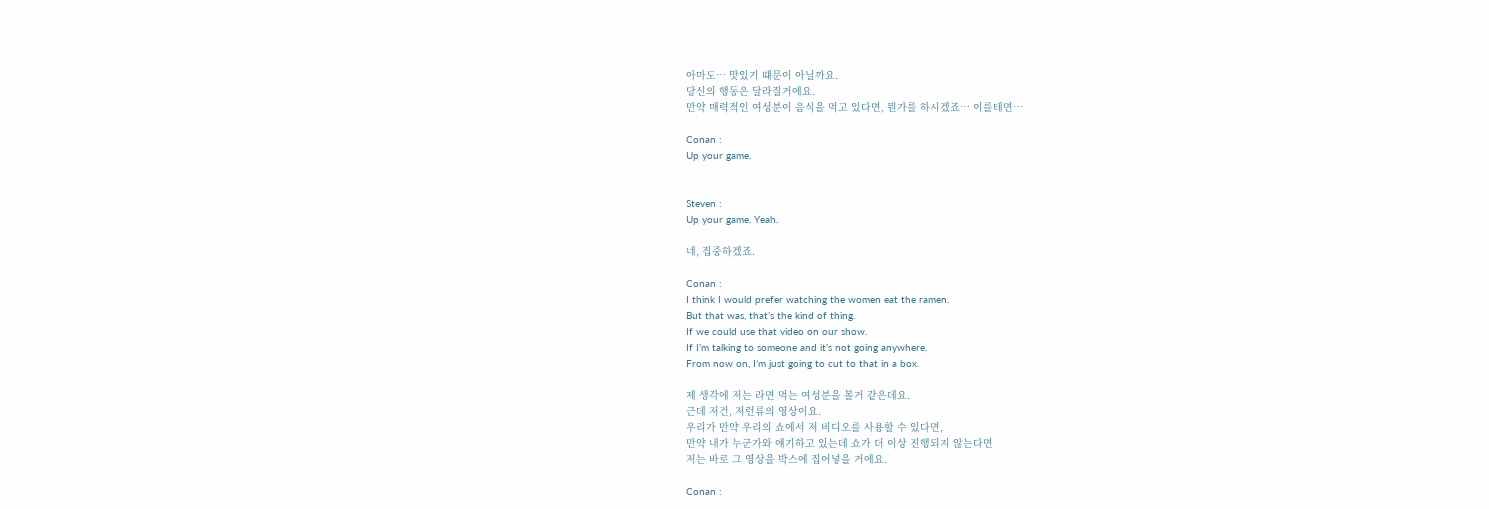아마도… 맛있기 떄문이 아닐까요.
당신의 행동은 달라질거에요.
만약 매력적인 여성분이 음식을 먹고 있다면, 뭔가를 하시겠죠… 이를테면…

Conan :
Up your game.


Steven :
Up your game. Yeah.

네, 집중하겠죠.

Conan :
I think I would prefer watching the women eat the ramen.
But that was, that’s the kind of thing.
If we could use that video on our show.
If I’m talking to someone and it’s not going anywhere.
From now on, I’m just going to cut to that in a box.

제 생각에 저는 라면 먹는 여성분을 볼거 같은데요.
근데 저건, 저런류의 영상이요.
우리가 만약 우리의 쇼에서 저 비디오를 사용할 수 있다면,
만약 내가 누군가와 얘기하고 있는데 쇼가 더 이상 진행되지 않는다면
저는 바로 그 영상을 박스에 집어넣을 거에요.

Conan :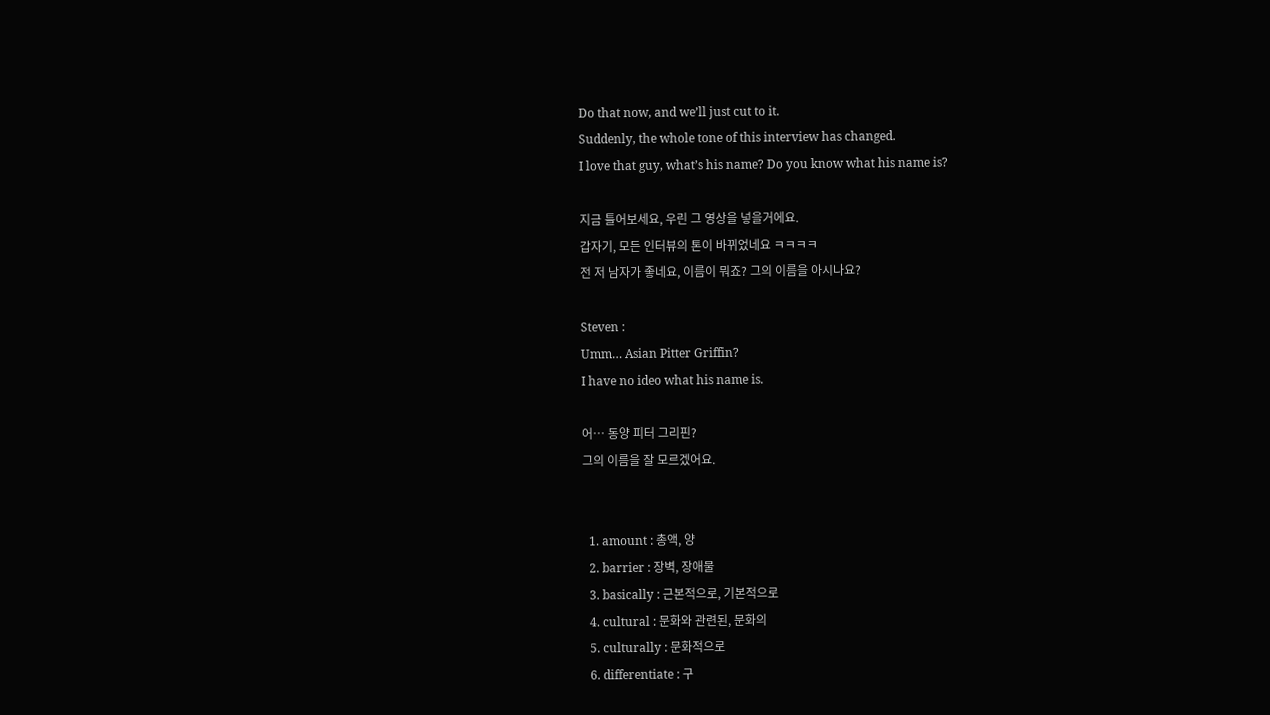Do that now, and we’ll just cut to it.
Suddenly, the whole tone of this interview has changed.
I love that guy, what’s his name? Do you know what his name is?

지금 틀어보세요, 우린 그 영상을 넣을거에요.
갑자기, 모든 인터뷰의 톤이 바뀌었네요 ㅋㅋㅋㅋ
전 저 남자가 좋네요, 이름이 뭐죠? 그의 이름을 아시나요?

Steven :
Umm… Asian Pitter Griffin?
I have no ideo what his name is.

어… 동양 피터 그리핀?
그의 이름을 잘 모르겠어요.


  1. amount : 총액, 양
  2. barrier : 장벽, 장애물
  3. basically : 근본적으로, 기본적으로
  4. cultural : 문화와 관련된, 문화의
  5. culturally : 문화적으로
  6. differentiate : 구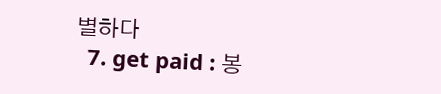별하다
  7. get paid : 봉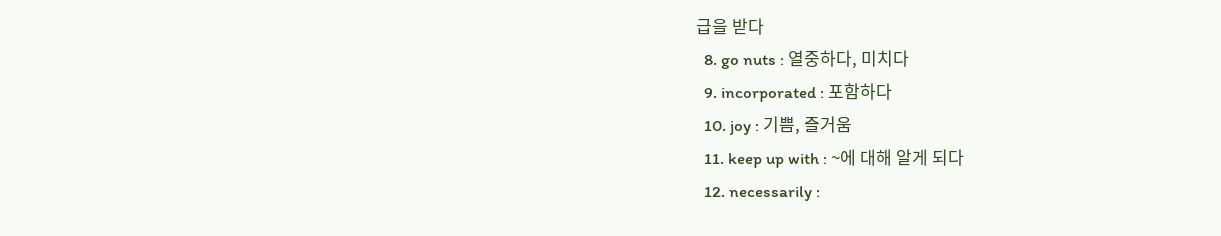급을 받다
  8. go nuts : 열중하다, 미치다
  9. incorporated : 포함하다
  10. joy : 기쁨, 즐거움
  11. keep up with : ~에 대해 알게 되다
  12. necessarily :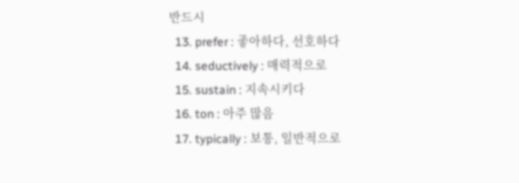반드시
  13. prefer : 좋아하다, 선호하다
  14. seductively : 매력적으로
  15. sustain : 지속시키다
  16. ton : 아주 많음
  17. typically : 보통, 일반적으로